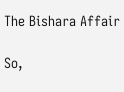The Bishara Affair

So,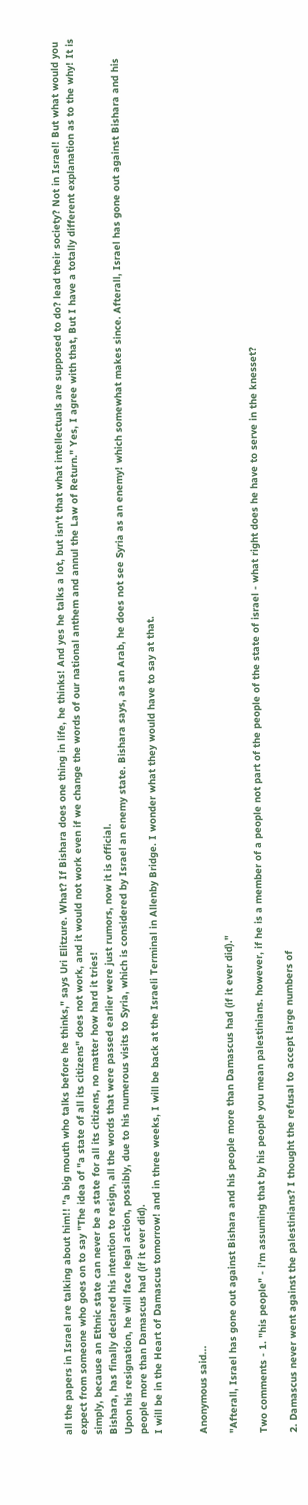all the papers in Israel are talking about him!! "a big mouth who talks before he thinks," says Uri Elitzure. What? If Bishara does one thing in life, he thinks! And yes he talks a lot, but isn't that what intellectuals are supposed to do? lead their society? Not in Israel! But what would you expect from someone who goes on to say "The idea of "a state of all its citizens" does not work, and it would not work even if we change the words of our national anthem and annul the Law of Return." Yes, I agree with that, But I have a totally different explanation as to the why! It is simply, because an Ethnic state can never be a state for all its citizens, no matter how hard it tries!
Bishara, has finally declared his intention to resign, all the words that were passed earlier were just rumors, now it is official.
Upon his resignation, he will face legal action, possibly, due to his numerous visits to Syria, which is considered by Israel an enemy state. Bishara says, as an Arab, he does not see Syria as an enemy! which somewhat makes since. Afterall, Israel has gone out against Bishara and his people more than Damascus had (if it ever did).
I will be in the Heart of Damascus tomorrow! and in three weeks, I will be back at the Israeli Terminal in Allenby Bridge. I wonder what they would have to say at that.


Anonymous said...

"Afterall, Israel has gone out against Bishara and his people more than Damascus had (if it ever did)."

Two comments - 1. "his people" - i'm assuming that by his people you mean palestinians. however, if he is a member of a people not part of the people of the state of israel - what right does he have to serve in the knesset?

2. Damascus never went against the palestinians? I thought the refusal to accept large numbers of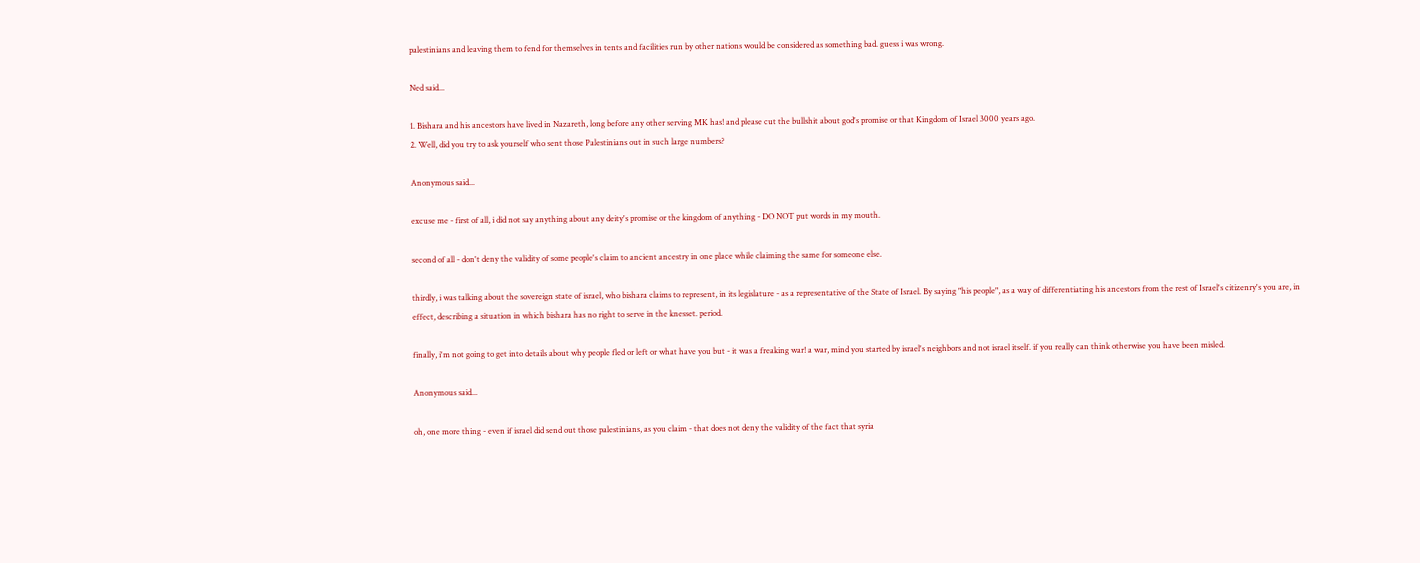palestinians and leaving them to fend for themselves in tents and facilities run by other nations would be considered as something bad. guess i was wrong.

Ned said...

1. Bishara and his ancestors have lived in Nazareth, long before any other serving MK has! and please cut the bullshit about god's promise or that Kingdom of Israel 3000 years ago.
2. Well, did you try to ask yourself who sent those Palestinians out in such large numbers?

Anonymous said...

excuse me - first of all, i did not say anything about any deity's promise or the kingdom of anything - DO NOT put words in my mouth.

second of all - don't deny the validity of some people's claim to ancient ancestry in one place while claiming the same for someone else.

thirdly, i was talking about the sovereign state of israel, who bishara claims to represent, in its legislature - as a representative of the State of Israel. By saying "his people", as a way of differentiating his ancestors from the rest of Israel's citizenry's you are, in effect, describing a situation in which bishara has no right to serve in the knesset. period.

finally, i'm not going to get into details about why people fled or left or what have you but - it was a freaking war! a war, mind you started by israel's neighbors and not israel itself. if you really can think otherwise you have been misled.

Anonymous said...

oh, one more thing - even if israel did send out those palestinians, as you claim - that does not deny the validity of the fact that syria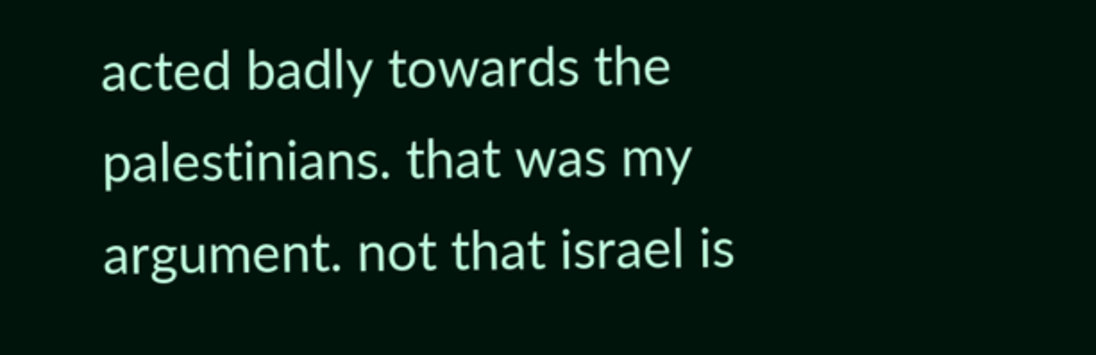acted badly towards the palestinians. that was my argument. not that israel is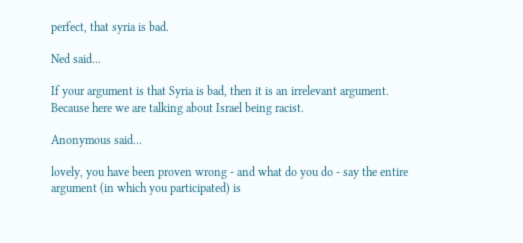perfect, that syria is bad.

Ned said...

If your argument is that Syria is bad, then it is an irrelevant argument. Because here we are talking about Israel being racist.

Anonymous said...

lovely, you have been proven wrong - and what do you do - say the entire argument (in which you participated) is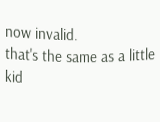now invalid.
that's the same as a little kid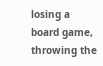losing a board game, throwing the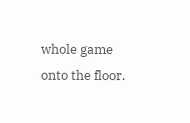whole game onto the floor.